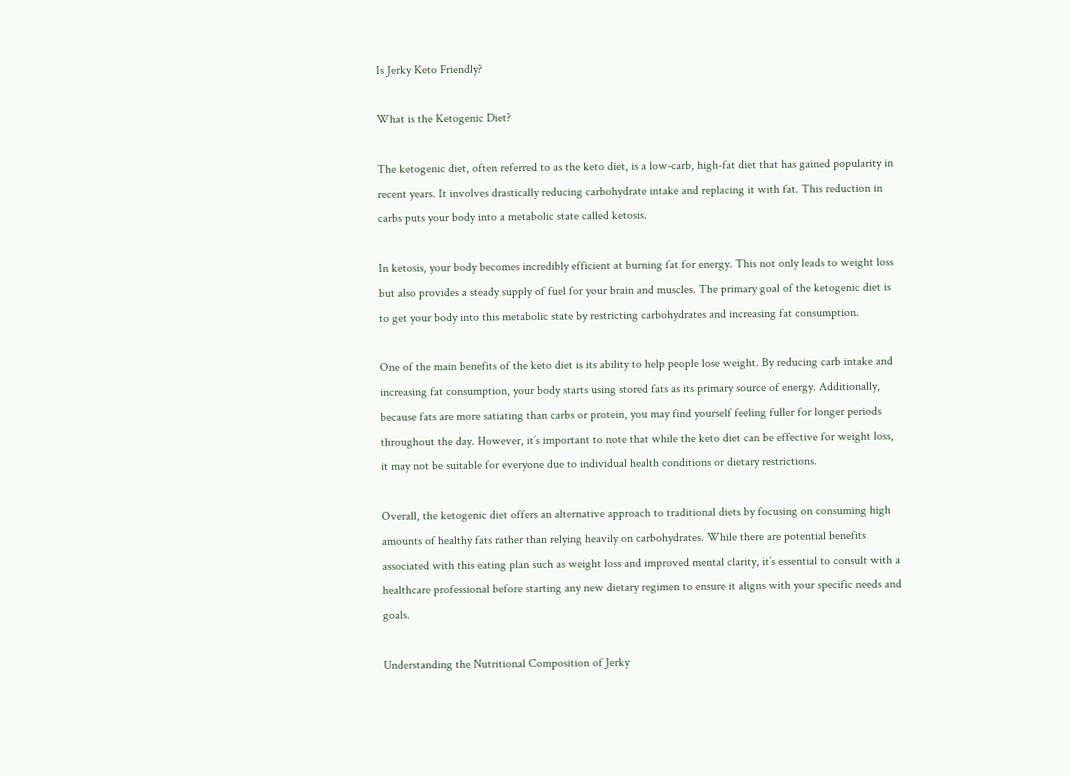Is Jerky Keto Friendly?

What is the Ketogenic Diet?

The ketogenic diet, often referred to as the keto diet, is a low-carb, high-fat diet that has gained popularity in recent years. It involves drastically reducing carbohydrate intake and replacing it with fat. This reduction in carbs puts your body into a metabolic state called ketosis.

In ketosis, your body becomes incredibly efficient at burning fat for energy. This not only leads to weight loss but also provides a steady supply of fuel for your brain and muscles. The primary goal of the ketogenic diet is to get your body into this metabolic state by restricting carbohydrates and increasing fat consumption.

One of the main benefits of the keto diet is its ability to help people lose weight. By reducing carb intake and increasing fat consumption, your body starts using stored fats as its primary source of energy. Additionally, because fats are more satiating than carbs or protein, you may find yourself feeling fuller for longer periods throughout the day. However, it’s important to note that while the keto diet can be effective for weight loss, it may not be suitable for everyone due to individual health conditions or dietary restrictions.

Overall, the ketogenic diet offers an alternative approach to traditional diets by focusing on consuming high amounts of healthy fats rather than relying heavily on carbohydrates. While there are potential benefits associated with this eating plan such as weight loss and improved mental clarity, it’s essential to consult with a healthcare professional before starting any new dietary regimen to ensure it aligns with your specific needs and goals.

Understanding the Nutritional Composition of Jerky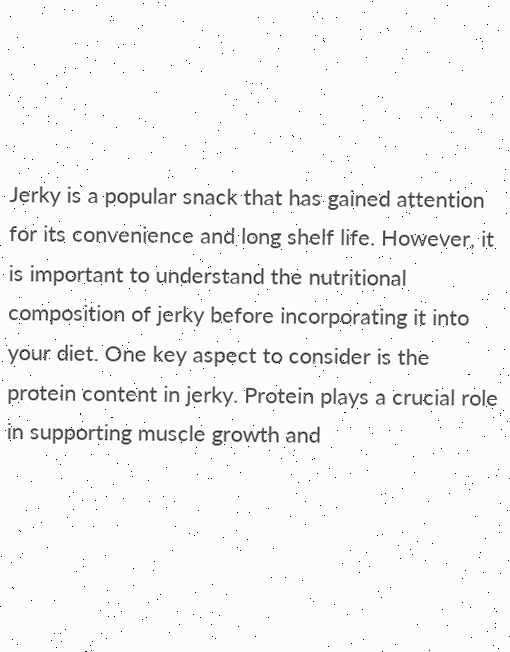Jerky is a popular snack that has gained attention for its convenience and long shelf life. However, it is important to understand the nutritional composition of jerky before incorporating it into your diet. One key aspect to consider is the protein content in jerky. Protein plays a crucial role in supporting muscle growth and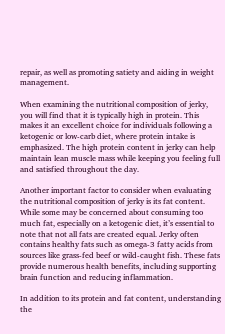repair, as well as promoting satiety and aiding in weight management.

When examining the nutritional composition of jerky, you will find that it is typically high in protein. This makes it an excellent choice for individuals following a ketogenic or low-carb diet, where protein intake is emphasized. The high protein content in jerky can help maintain lean muscle mass while keeping you feeling full and satisfied throughout the day.

Another important factor to consider when evaluating the nutritional composition of jerky is its fat content. While some may be concerned about consuming too much fat, especially on a ketogenic diet, it’s essential to note that not all fats are created equal. Jerky often contains healthy fats such as omega-3 fatty acids from sources like grass-fed beef or wild-caught fish. These fats provide numerous health benefits, including supporting brain function and reducing inflammation.

In addition to its protein and fat content, understanding the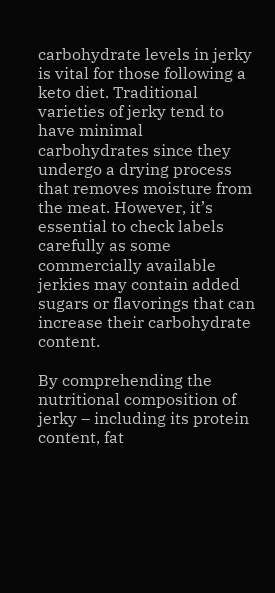carbohydrate levels in jerky is vital for those following a keto diet. Traditional varieties of jerky tend to have minimal carbohydrates since they undergo a drying process that removes moisture from the meat. However, it’s essential to check labels carefully as some commercially available jerkies may contain added sugars or flavorings that can increase their carbohydrate content.

By comprehending the nutritional composition of jerky – including its protein content, fat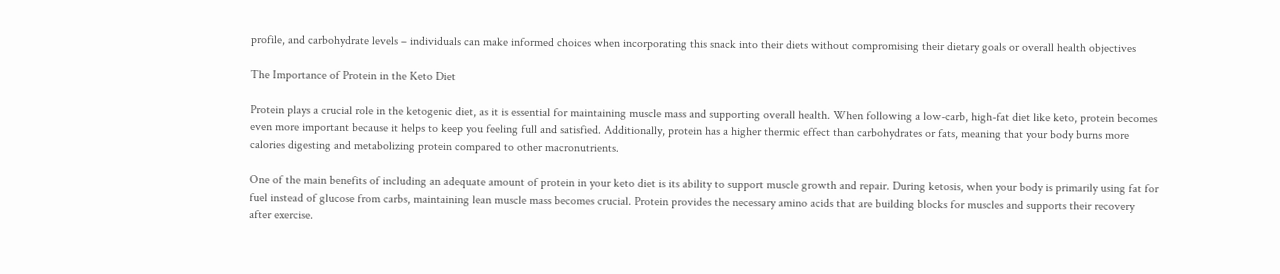profile, and carbohydrate levels – individuals can make informed choices when incorporating this snack into their diets without compromising their dietary goals or overall health objectives

The Importance of Protein in the Keto Diet

Protein plays a crucial role in the ketogenic diet, as it is essential for maintaining muscle mass and supporting overall health. When following a low-carb, high-fat diet like keto, protein becomes even more important because it helps to keep you feeling full and satisfied. Additionally, protein has a higher thermic effect than carbohydrates or fats, meaning that your body burns more calories digesting and metabolizing protein compared to other macronutrients.

One of the main benefits of including an adequate amount of protein in your keto diet is its ability to support muscle growth and repair. During ketosis, when your body is primarily using fat for fuel instead of glucose from carbs, maintaining lean muscle mass becomes crucial. Protein provides the necessary amino acids that are building blocks for muscles and supports their recovery after exercise.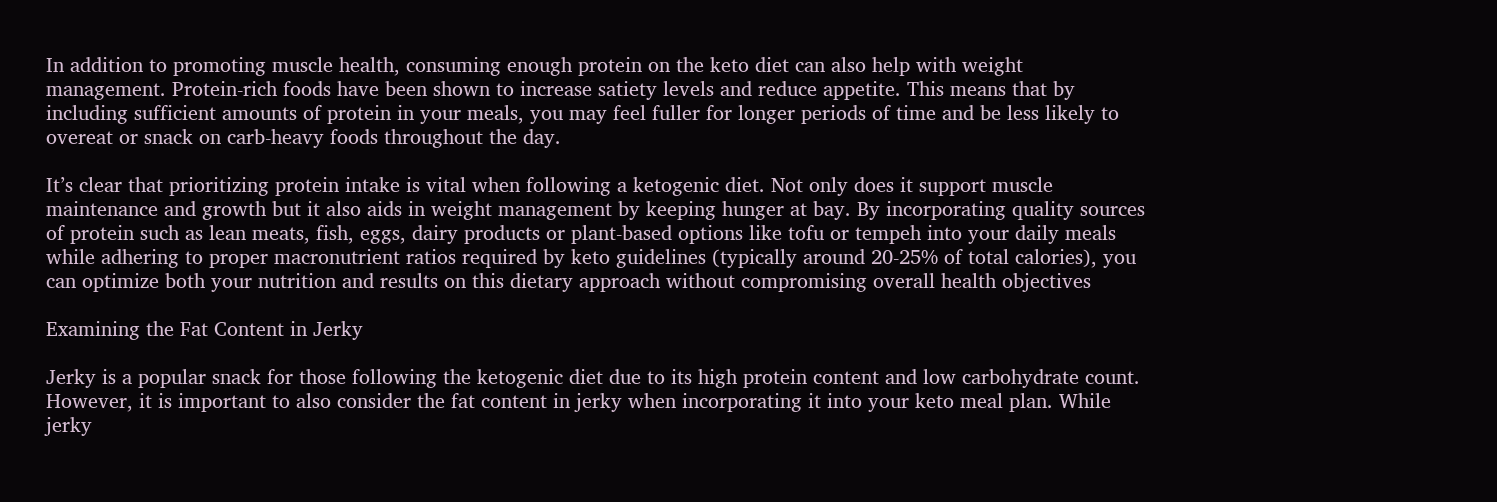In addition to promoting muscle health, consuming enough protein on the keto diet can also help with weight management. Protein-rich foods have been shown to increase satiety levels and reduce appetite. This means that by including sufficient amounts of protein in your meals, you may feel fuller for longer periods of time and be less likely to overeat or snack on carb-heavy foods throughout the day.

It’s clear that prioritizing protein intake is vital when following a ketogenic diet. Not only does it support muscle maintenance and growth but it also aids in weight management by keeping hunger at bay. By incorporating quality sources of protein such as lean meats, fish, eggs, dairy products or plant-based options like tofu or tempeh into your daily meals while adhering to proper macronutrient ratios required by keto guidelines (typically around 20-25% of total calories), you can optimize both your nutrition and results on this dietary approach without compromising overall health objectives

Examining the Fat Content in Jerky

Jerky is a popular snack for those following the ketogenic diet due to its high protein content and low carbohydrate count. However, it is important to also consider the fat content in jerky when incorporating it into your keto meal plan. While jerky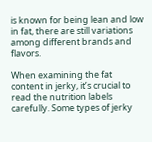is known for being lean and low in fat, there are still variations among different brands and flavors.

When examining the fat content in jerky, it’s crucial to read the nutrition labels carefully. Some types of jerky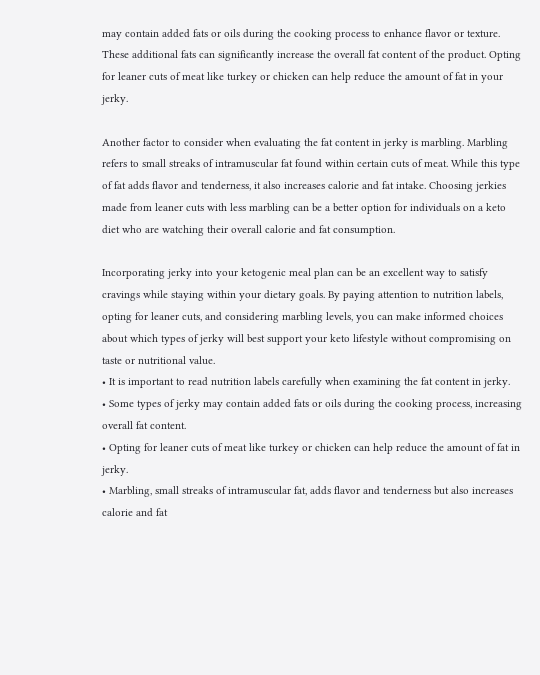may contain added fats or oils during the cooking process to enhance flavor or texture. These additional fats can significantly increase the overall fat content of the product. Opting for leaner cuts of meat like turkey or chicken can help reduce the amount of fat in your jerky.

Another factor to consider when evaluating the fat content in jerky is marbling. Marbling refers to small streaks of intramuscular fat found within certain cuts of meat. While this type of fat adds flavor and tenderness, it also increases calorie and fat intake. Choosing jerkies made from leaner cuts with less marbling can be a better option for individuals on a keto diet who are watching their overall calorie and fat consumption.

Incorporating jerky into your ketogenic meal plan can be an excellent way to satisfy cravings while staying within your dietary goals. By paying attention to nutrition labels, opting for leaner cuts, and considering marbling levels, you can make informed choices about which types of jerky will best support your keto lifestyle without compromising on taste or nutritional value.
• It is important to read nutrition labels carefully when examining the fat content in jerky.
• Some types of jerky may contain added fats or oils during the cooking process, increasing overall fat content.
• Opting for leaner cuts of meat like turkey or chicken can help reduce the amount of fat in jerky.
• Marbling, small streaks of intramuscular fat, adds flavor and tenderness but also increases calorie and fat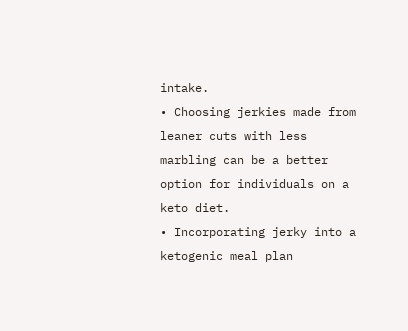intake.
• Choosing jerkies made from leaner cuts with less marbling can be a better option for individuals on a keto diet.
• Incorporating jerky into a ketogenic meal plan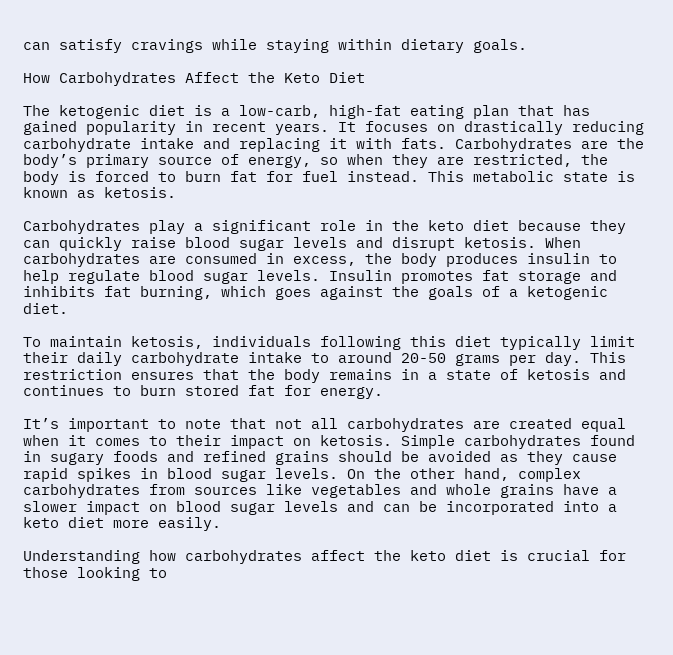can satisfy cravings while staying within dietary goals.

How Carbohydrates Affect the Keto Diet

The ketogenic diet is a low-carb, high-fat eating plan that has gained popularity in recent years. It focuses on drastically reducing carbohydrate intake and replacing it with fats. Carbohydrates are the body’s primary source of energy, so when they are restricted, the body is forced to burn fat for fuel instead. This metabolic state is known as ketosis.

Carbohydrates play a significant role in the keto diet because they can quickly raise blood sugar levels and disrupt ketosis. When carbohydrates are consumed in excess, the body produces insulin to help regulate blood sugar levels. Insulin promotes fat storage and inhibits fat burning, which goes against the goals of a ketogenic diet.

To maintain ketosis, individuals following this diet typically limit their daily carbohydrate intake to around 20-50 grams per day. This restriction ensures that the body remains in a state of ketosis and continues to burn stored fat for energy.

It’s important to note that not all carbohydrates are created equal when it comes to their impact on ketosis. Simple carbohydrates found in sugary foods and refined grains should be avoided as they cause rapid spikes in blood sugar levels. On the other hand, complex carbohydrates from sources like vegetables and whole grains have a slower impact on blood sugar levels and can be incorporated into a keto diet more easily.

Understanding how carbohydrates affect the keto diet is crucial for those looking to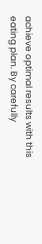achieve optimal results with this eating plan. By carefully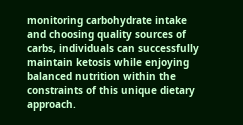monitoring carbohydrate intake and choosing quality sources of carbs, individuals can successfully maintain ketosis while enjoying balanced nutrition within the constraints of this unique dietary approach.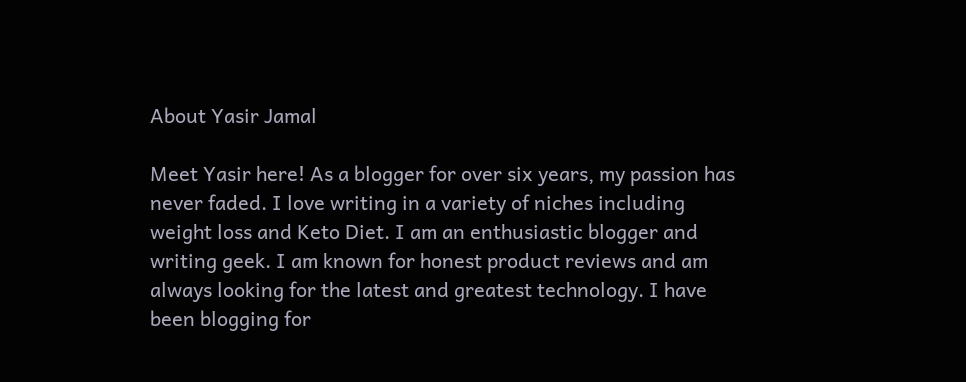About Yasir Jamal

Meet Yasir here! As a blogger for over six years, my passion has never faded. I love writing in a variety of niches including weight loss and Keto Diet. I am an enthusiastic blogger and writing geek. I am known for honest product reviews and am always looking for the latest and greatest technology. I have been blogging for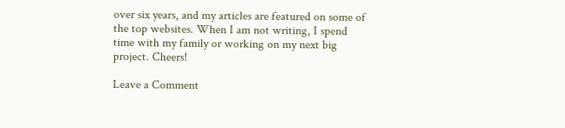over six years, and my articles are featured on some of the top websites. When I am not writing, I spend time with my family or working on my next big project. Cheers!

Leave a Comment